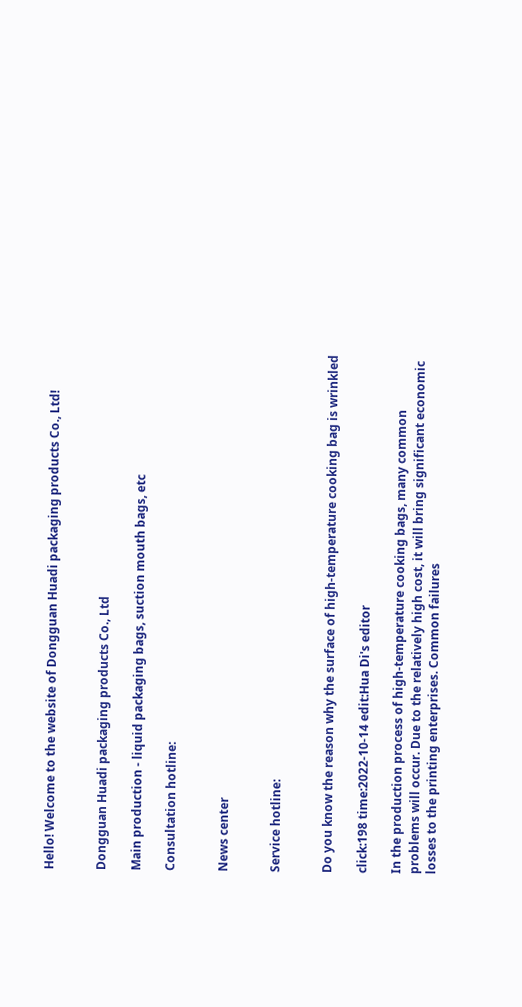Hello! Welcome to the website of Dongguan Huadi packaging products Co., Ltd!


Dongguan Huadi packaging products Co., Ltd

Main production - liquid packaging bags, suction mouth bags, etc

Consultation hotline:


News center


Service hotline:


Do you know the reason why the surface of high-temperature cooking bag is wrinkled

click:198 time:2022-10-14 edit:Hua Di's editor

In the production process of high-temperature cooking bags, many common problems will occur. Due to the relatively high cost, it will bring significant economic losses to the printing enterprises. Common failures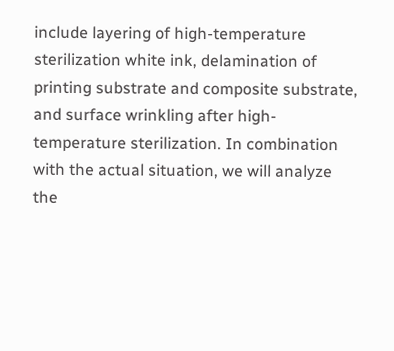include layering of high-temperature sterilization white ink, delamination of printing substrate and composite substrate, and surface wrinkling after high-temperature sterilization. In combination with the actual situation, we will analyze the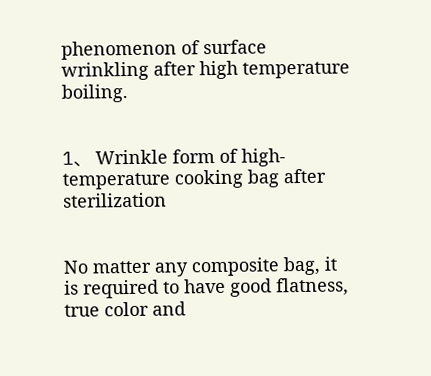phenomenon of surface wrinkling after high temperature boiling.


1、 Wrinkle form of high-temperature cooking bag after sterilization


No matter any composite bag, it is required to have good flatness, true color and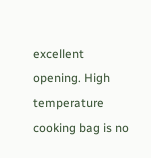excellent opening. High temperature cooking bag is no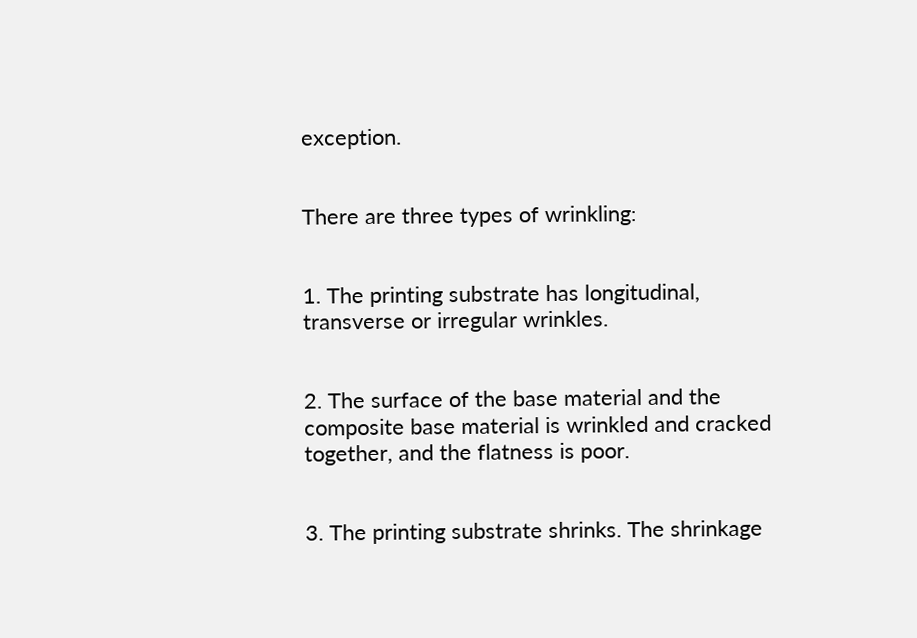exception.


There are three types of wrinkling:


1. The printing substrate has longitudinal, transverse or irregular wrinkles.


2. The surface of the base material and the composite base material is wrinkled and cracked together, and the flatness is poor.


3. The printing substrate shrinks. The shrinkage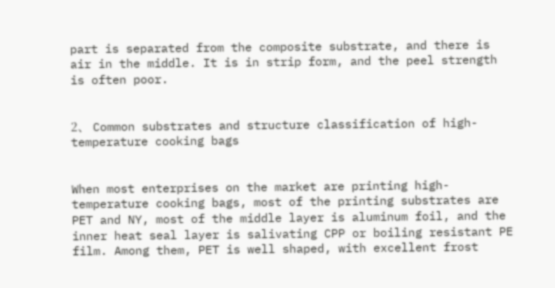part is separated from the composite substrate, and there is air in the middle. It is in strip form, and the peel strength is often poor.


2、 Common substrates and structure classification of high-temperature cooking bags


When most enterprises on the market are printing high-temperature cooking bags, most of the printing substrates are PET and NY, most of the middle layer is aluminum foil, and the inner heat seal layer is salivating CPP or boiling resistant PE film. Among them, PET is well shaped, with excellent frost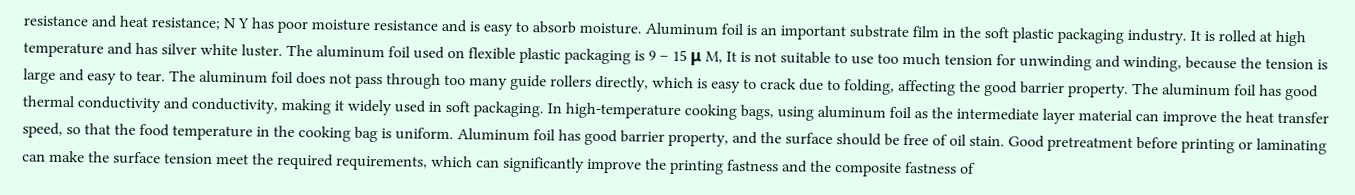resistance and heat resistance; N Y has poor moisture resistance and is easy to absorb moisture. Aluminum foil is an important substrate film in the soft plastic packaging industry. It is rolled at high temperature and has silver white luster. The aluminum foil used on flexible plastic packaging is 9 – 15 μ M, It is not suitable to use too much tension for unwinding and winding, because the tension is large and easy to tear. The aluminum foil does not pass through too many guide rollers directly, which is easy to crack due to folding, affecting the good barrier property. The aluminum foil has good thermal conductivity and conductivity, making it widely used in soft packaging. In high-temperature cooking bags, using aluminum foil as the intermediate layer material can improve the heat transfer speed, so that the food temperature in the cooking bag is uniform. Aluminum foil has good barrier property, and the surface should be free of oil stain. Good pretreatment before printing or laminating can make the surface tension meet the required requirements, which can significantly improve the printing fastness and the composite fastness of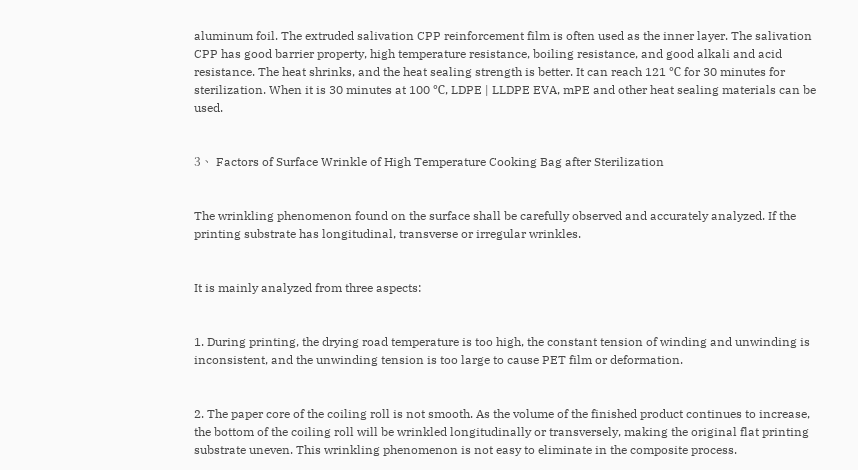aluminum foil. The extruded salivation CPP reinforcement film is often used as the inner layer. The salivation CPP has good barrier property, high temperature resistance, boiling resistance, and good alkali and acid resistance. The heat shrinks, and the heat sealing strength is better. It can reach 121 ℃ for 30 minutes for sterilization. When it is 30 minutes at 100 ℃, LDPE | LLDPE EVA, mPE and other heat sealing materials can be used.


3、 Factors of Surface Wrinkle of High Temperature Cooking Bag after Sterilization


The wrinkling phenomenon found on the surface shall be carefully observed and accurately analyzed. If the printing substrate has longitudinal, transverse or irregular wrinkles.


It is mainly analyzed from three aspects:


1. During printing, the drying road temperature is too high, the constant tension of winding and unwinding is inconsistent, and the unwinding tension is too large to cause PET film or deformation.


2. The paper core of the coiling roll is not smooth. As the volume of the finished product continues to increase, the bottom of the coiling roll will be wrinkled longitudinally or transversely, making the original flat printing substrate uneven. This wrinkling phenomenon is not easy to eliminate in the composite process.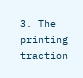3. The printing traction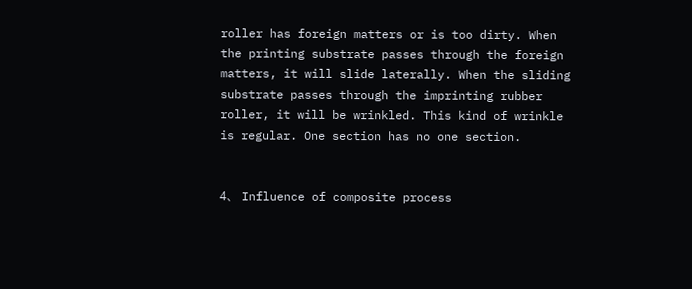roller has foreign matters or is too dirty. When the printing substrate passes through the foreign matters, it will slide laterally. When the sliding substrate passes through the imprinting rubber roller, it will be wrinkled. This kind of wrinkle is regular. One section has no one section.


4、 Influence of composite process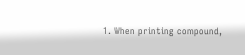1. When printing compound,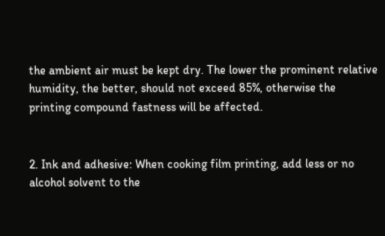the ambient air must be kept dry. The lower the prominent relative humidity, the better, should not exceed 85%, otherwise the printing compound fastness will be affected.


2. Ink and adhesive: When cooking film printing, add less or no alcohol solvent to the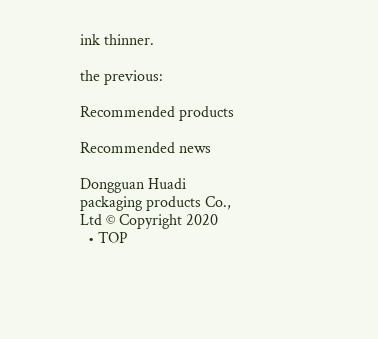ink thinner.

the previous:

Recommended products

Recommended news

Dongguan Huadi packaging products Co., Ltd © Copyright 2020
  • TOP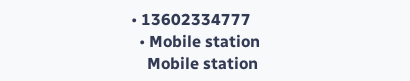• 13602334777
  • Mobile station
    Mobile station